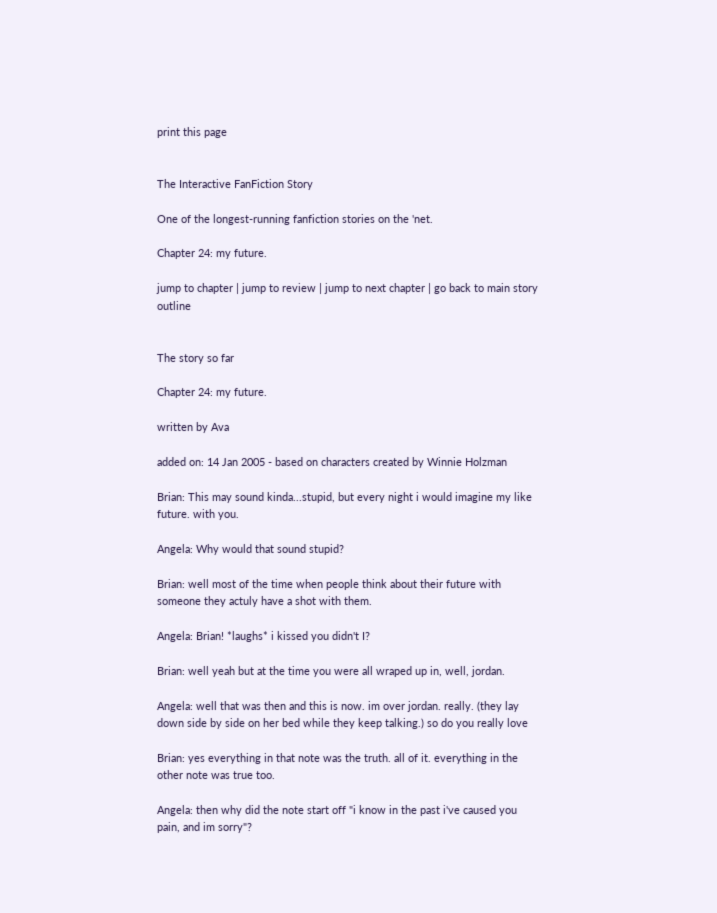print this page


The Interactive FanFiction Story

One of the longest-running fanfiction stories on the 'net.

Chapter 24: my future.

jump to chapter | jump to review | jump to next chapter | go back to main story outline


The story so far

Chapter 24: my future.

written by Ava

added on: 14 Jan 2005 - based on characters created by Winnie Holzman

Brian: This may sound kinda...stupid, but every night i would imagine my like
future. with you.

Angela: Why would that sound stupid?

Brian: well most of the time when people think about their future with
someone they actuly have a shot with them.

Angela: Brian! *laughs* i kissed you didn't I?

Brian: well yeah but at the time you were all wraped up in, well, jordan.

Angela: well that was then and this is now. im over jordan. really. (they lay
down side by side on her bed while they keep talking.) so do you really love

Brian: yes everything in that note was the truth. all of it. everything in the
other note was true too.

Angela: then why did the note start off "i know in the past i've caused you
pain, and im sorry"?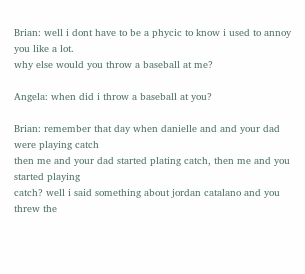Brian: well i dont have to be a phycic to know i used to annoy you like a lot.
why else would you throw a baseball at me?

Angela: when did i throw a baseball at you?

Brian: remember that day when danielle and and your dad were playing catch
then me and your dad started plating catch, then me and you started playing
catch? well i said something about jordan catalano and you threw the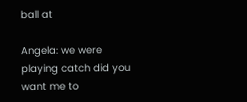ball at

Angela: we were playing catch did you want me to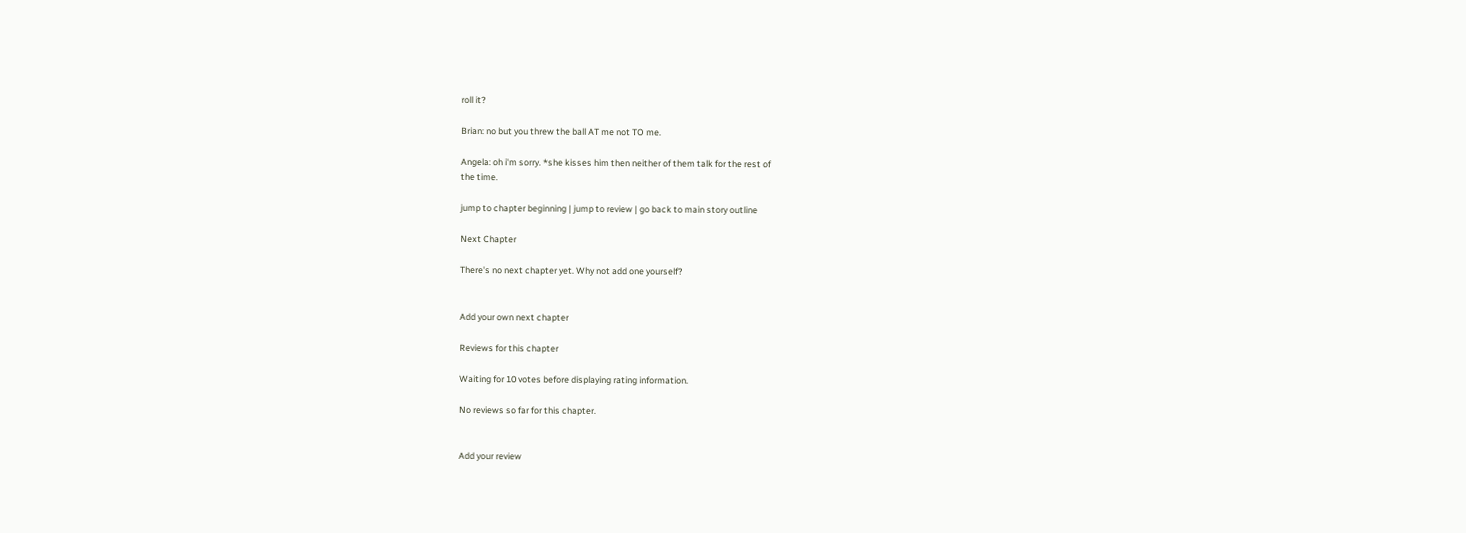roll it?

Brian: no but you threw the ball AT me not TO me.

Angela: oh i'm sorry. *she kisses him then neither of them talk for the rest of
the time.

jump to chapter beginning | jump to review | go back to main story outline

Next Chapter

There's no next chapter yet. Why not add one yourself?


Add your own next chapter

Reviews for this chapter

Waiting for 10 votes before displaying rating information.

No reviews so far for this chapter.


Add your review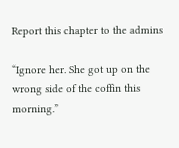Report this chapter to the admins

“Ignore her. She got up on the wrong side of the coffin this morning.”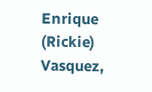Enrique (Rickie) Vasquez,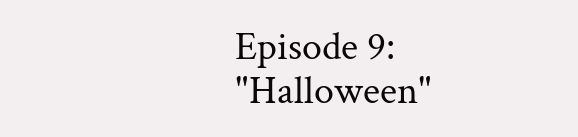Episode 9: "Halloween"